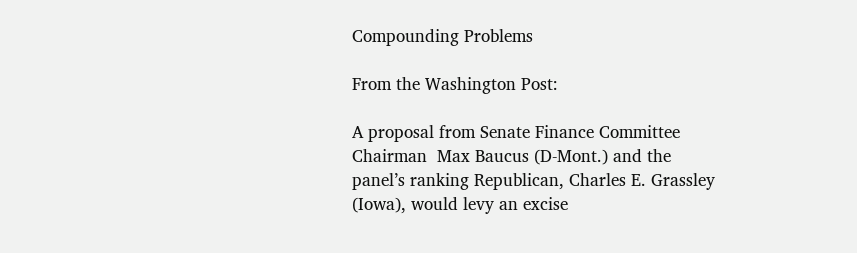Compounding Problems

From the Washington Post:

A proposal from Senate Finance Committee Chairman  Max Baucus (D-Mont.) and the panel’s ranking Republican, Charles E. Grassley (Iowa), would levy an excise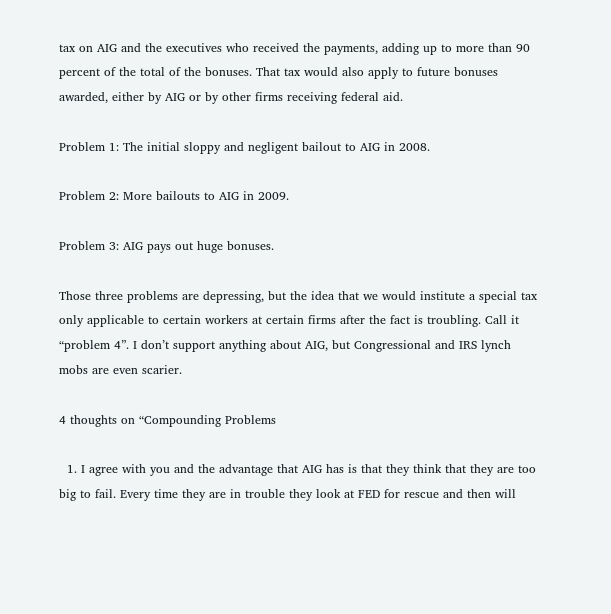tax on AIG and the executives who received the payments, adding up to more than 90 percent of the total of the bonuses. That tax would also apply to future bonuses awarded, either by AIG or by other firms receiving federal aid.

Problem 1: The initial sloppy and negligent bailout to AIG in 2008.

Problem 2: More bailouts to AIG in 2009.

Problem 3: AIG pays out huge bonuses.

Those three problems are depressing, but the idea that we would institute a special tax only applicable to certain workers at certain firms after the fact is troubling. Call it “problem 4”. I don’t support anything about AIG, but Congressional and IRS lynch mobs are even scarier.

4 thoughts on “Compounding Problems

  1. I agree with you and the advantage that AIG has is that they think that they are too big to fail. Every time they are in trouble they look at FED for rescue and then will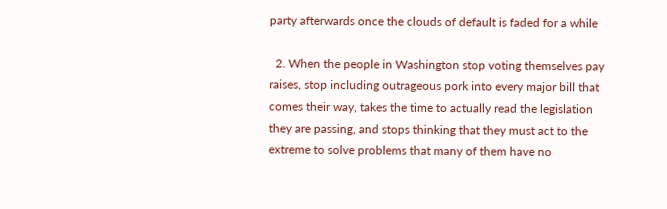party afterwards once the clouds of default is faded for a while

  2. When the people in Washington stop voting themselves pay raises, stop including outrageous pork into every major bill that comes their way, takes the time to actually read the legislation they are passing, and stops thinking that they must act to the extreme to solve problems that many of them have no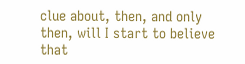clue about, then, and only then, will I start to believe that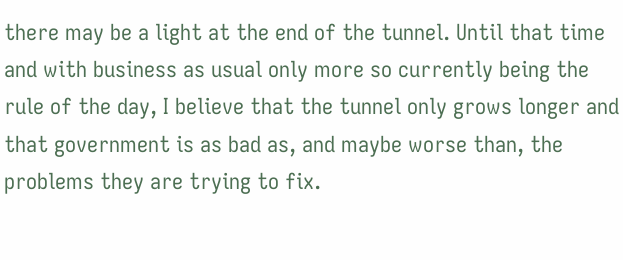there may be a light at the end of the tunnel. Until that time and with business as usual only more so currently being the rule of the day, I believe that the tunnel only grows longer and that government is as bad as, and maybe worse than, the problems they are trying to fix.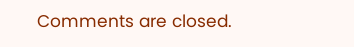Comments are closed.